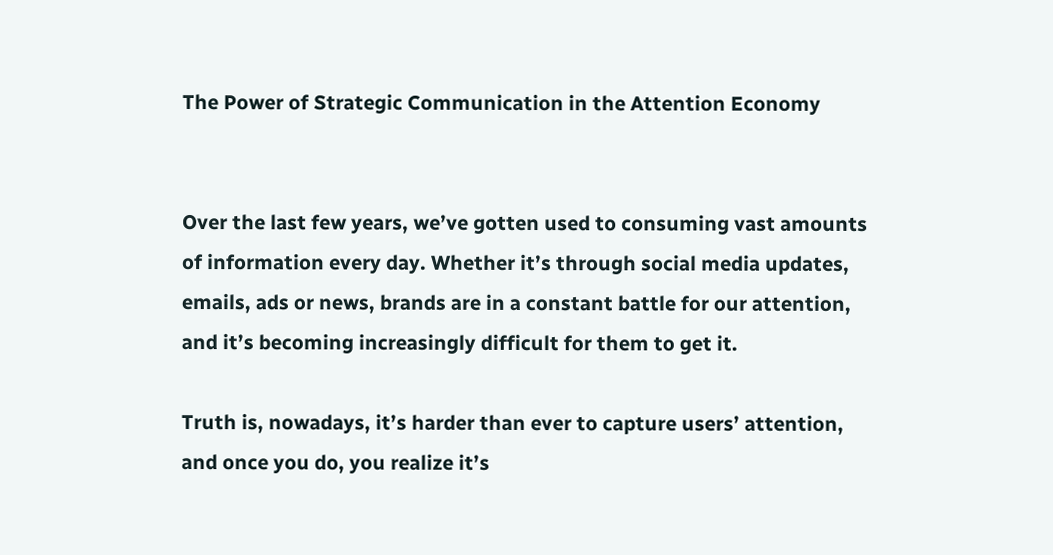The Power of Strategic Communication in the Attention Economy


Over the last few years, we’ve gotten used to consuming vast amounts of information every day. Whether it’s through social media updates, emails, ads or news, brands are in a constant battle for our attention, and it’s becoming increasingly difficult for them to get it.

Truth is, nowadays, it’s harder than ever to capture users’ attention, and once you do, you realize it’s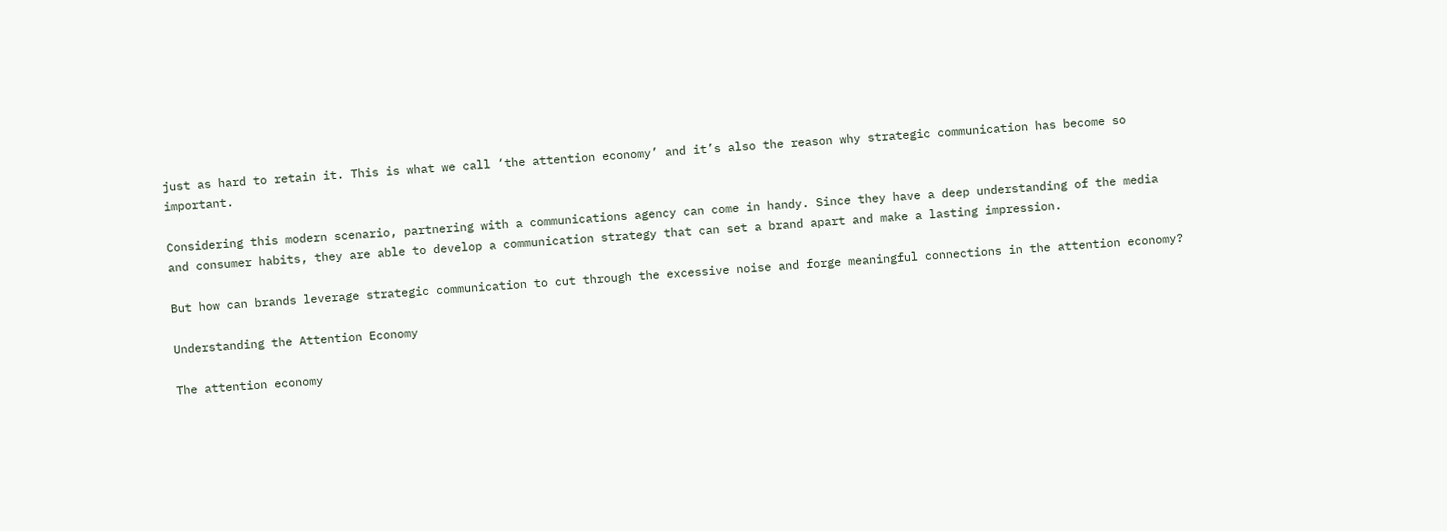just as hard to retain it. This is what we call ‘the attention economy’ and it’s also the reason why strategic communication has become so important.

Considering this modern scenario, partnering with a communications agency can come in handy. Since they have a deep understanding of the media and consumer habits, they are able to develop a communication strategy that can set a brand apart and make a lasting impression.

But how can brands leverage strategic communication to cut through the excessive noise and forge meaningful connections in the attention economy?

Understanding the Attention Economy

The attention economy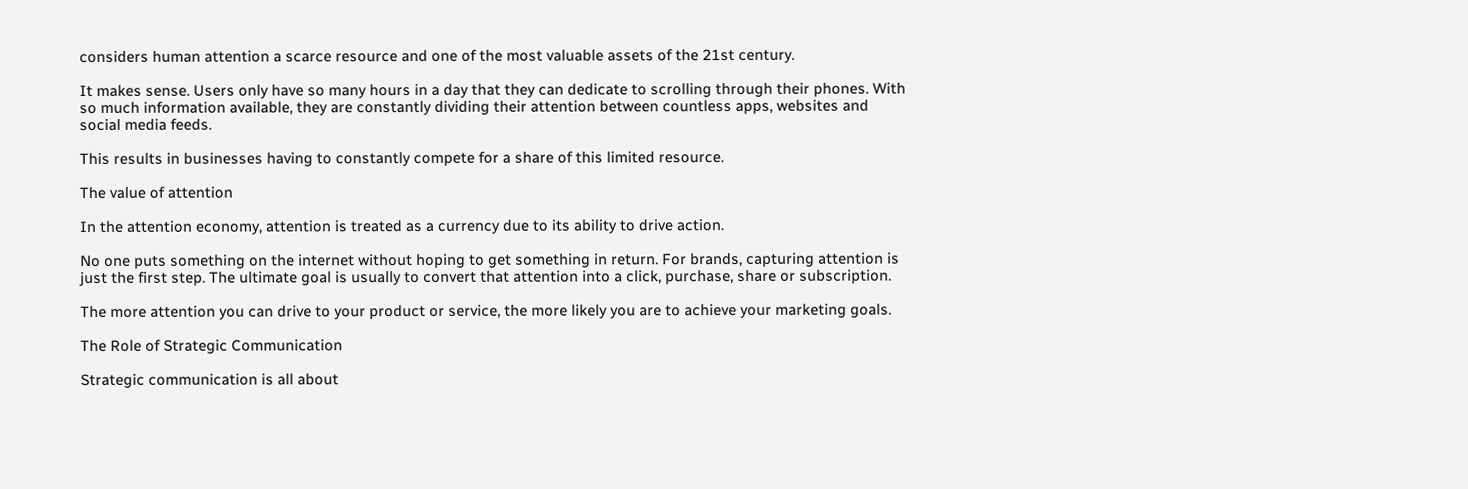considers human attention a scarce resource and one of the most valuable assets of the 21st century.

It makes sense. Users only have so many hours in a day that they can dedicate to scrolling through their phones. With so much information available, they are constantly dividing their attention between countless apps, websites and social media feeds.

This results in businesses having to constantly compete for a share of this limited resource.

The value of attention

In the attention economy, attention is treated as a currency due to its ability to drive action.

No one puts something on the internet without hoping to get something in return. For brands, capturing attention is just the first step. The ultimate goal is usually to convert that attention into a click, purchase, share or subscription.

The more attention you can drive to your product or service, the more likely you are to achieve your marketing goals.

The Role of Strategic Communication

Strategic communication is all about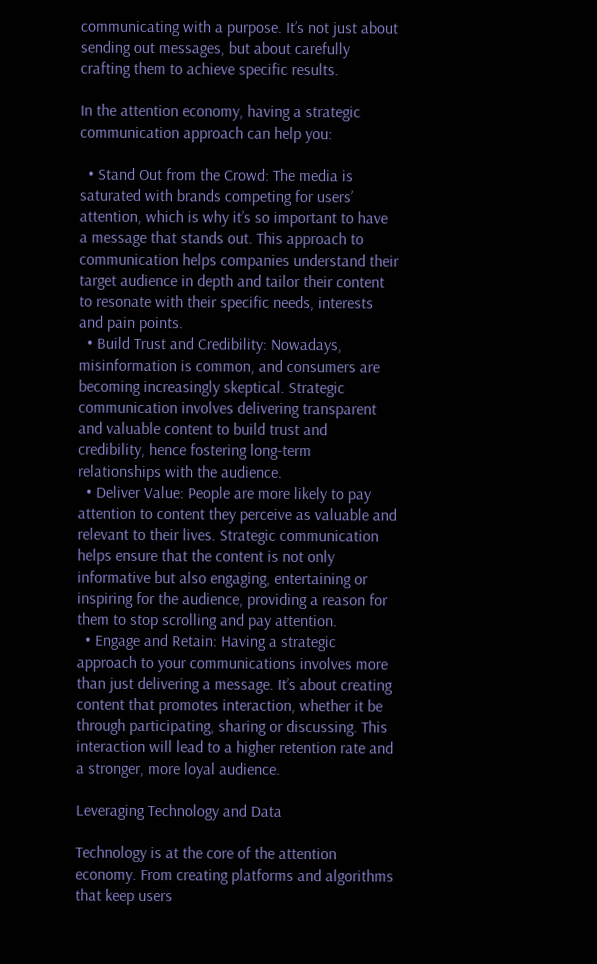communicating with a purpose. It’s not just about sending out messages, but about carefully crafting them to achieve specific results.

In the attention economy, having a strategic communication approach can help you:

  • Stand Out from the Crowd: The media is saturated with brands competing for users’ attention, which is why it’s so important to have a message that stands out. This approach to communication helps companies understand their target audience in depth and tailor their content to resonate with their specific needs, interests and pain points.
  • Build Trust and Credibility: Nowadays, misinformation is common, and consumers are becoming increasingly skeptical. Strategic communication involves delivering transparent and valuable content to build trust and credibility, hence fostering long-term relationships with the audience.
  • Deliver Value: People are more likely to pay attention to content they perceive as valuable and relevant to their lives. Strategic communication helps ensure that the content is not only informative but also engaging, entertaining or inspiring for the audience, providing a reason for them to stop scrolling and pay attention.
  • Engage and Retain: Having a strategic approach to your communications involves more than just delivering a message. It’s about creating content that promotes interaction, whether it be through participating, sharing or discussing. This interaction will lead to a higher retention rate and a stronger, more loyal audience.

Leveraging Technology and Data

Technology is at the core of the attention economy. From creating platforms and algorithms that keep users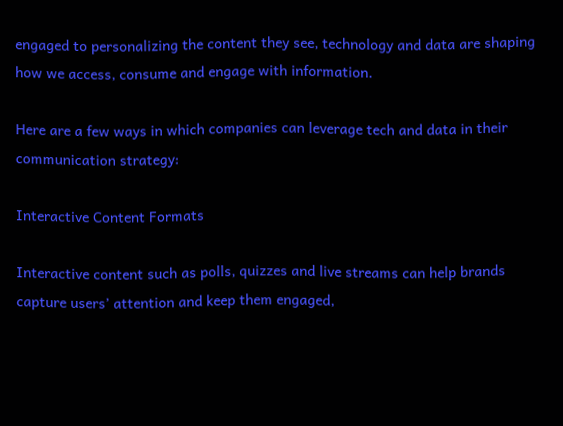engaged to personalizing the content they see, technology and data are shaping how we access, consume and engage with information.

Here are a few ways in which companies can leverage tech and data in their communication strategy:

Interactive Content Formats

Interactive content such as polls, quizzes and live streams can help brands capture users’ attention and keep them engaged,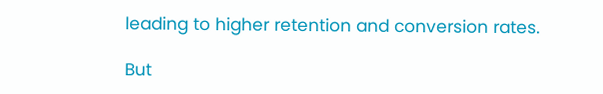leading to higher retention and conversion rates.

But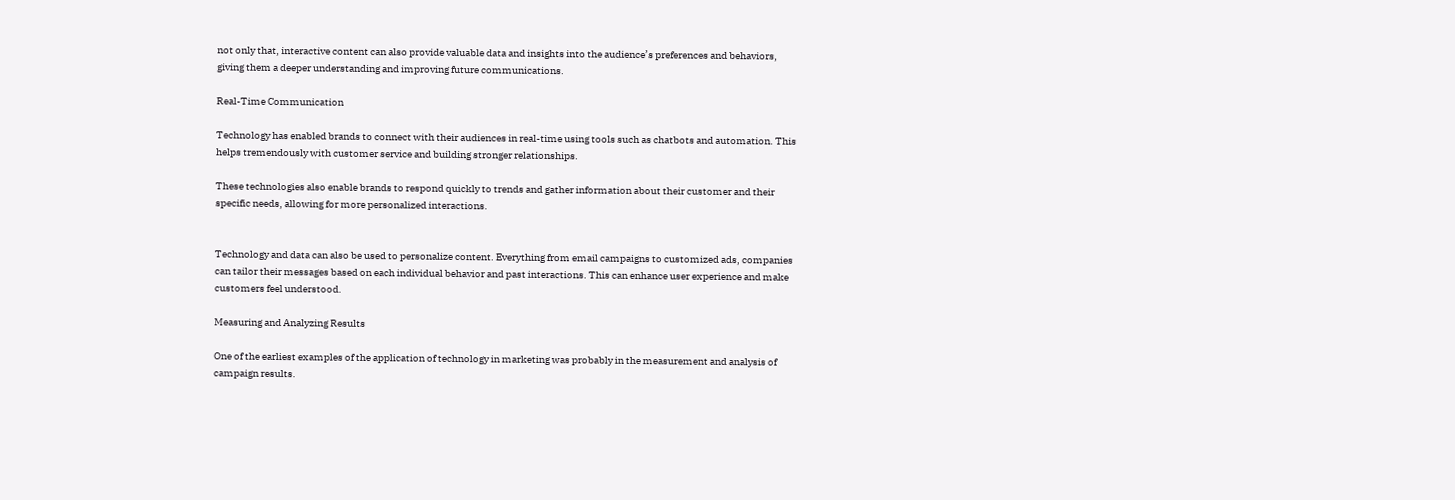not only that, interactive content can also provide valuable data and insights into the audience’s preferences and behaviors, giving them a deeper understanding and improving future communications.

Real-Time Communication

Technology has enabled brands to connect with their audiences in real-time using tools such as chatbots and automation. This helps tremendously with customer service and building stronger relationships.

These technologies also enable brands to respond quickly to trends and gather information about their customer and their specific needs, allowing for more personalized interactions.


Technology and data can also be used to personalize content. Everything from email campaigns to customized ads, companies can tailor their messages based on each individual behavior and past interactions. This can enhance user experience and make customers feel understood.

Measuring and Analyzing Results

One of the earliest examples of the application of technology in marketing was probably in the measurement and analysis of campaign results.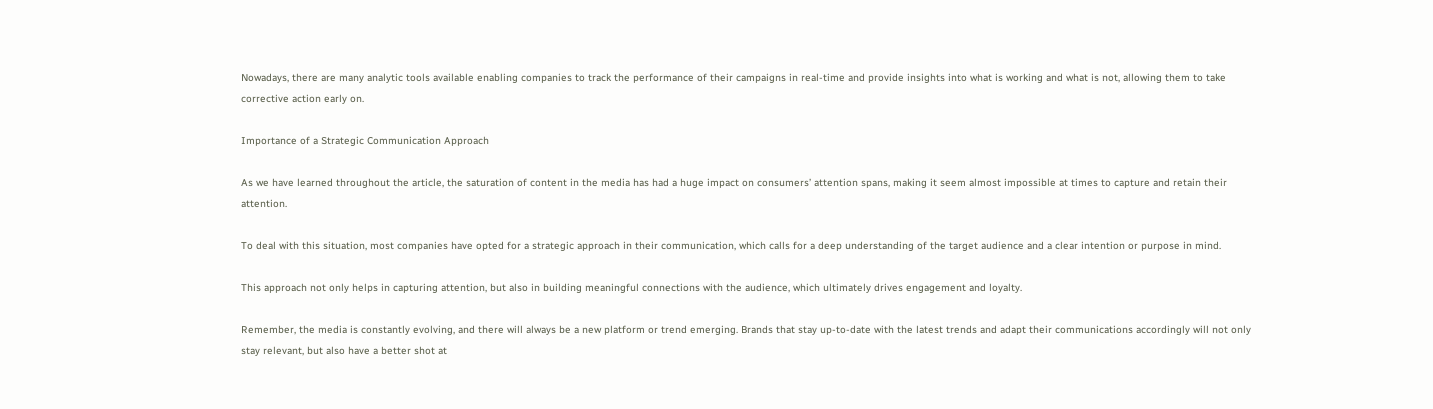Nowadays, there are many analytic tools available enabling companies to track the performance of their campaigns in real-time and provide insights into what is working and what is not, allowing them to take corrective action early on.

Importance of a Strategic Communication Approach

As we have learned throughout the article, the saturation of content in the media has had a huge impact on consumers’ attention spans, making it seem almost impossible at times to capture and retain their attention.

To deal with this situation, most companies have opted for a strategic approach in their communication, which calls for a deep understanding of the target audience and a clear intention or purpose in mind.

This approach not only helps in capturing attention, but also in building meaningful connections with the audience, which ultimately drives engagement and loyalty.

Remember, the media is constantly evolving, and there will always be a new platform or trend emerging. Brands that stay up-to-date with the latest trends and adapt their communications accordingly will not only stay relevant, but also have a better shot at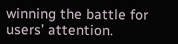winning the battle for users’ attention.